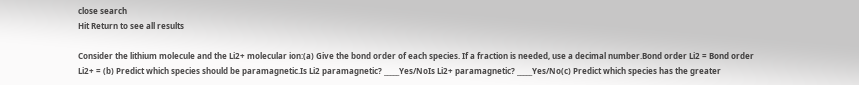close search
Hit Return to see all results

Consider the lithium molecule and the Li2+ molecular ion:(a) Give the bond order of each species. If a fraction is needed, use a decimal number.Bond order Li2 = Bond order Li2+ = (b) Predict which species should be paramagnetic.Is Li2 paramagnetic? _____Yes/NoIs Li2+ paramagnetic? _____Yes/No(c) Predict which species has the greater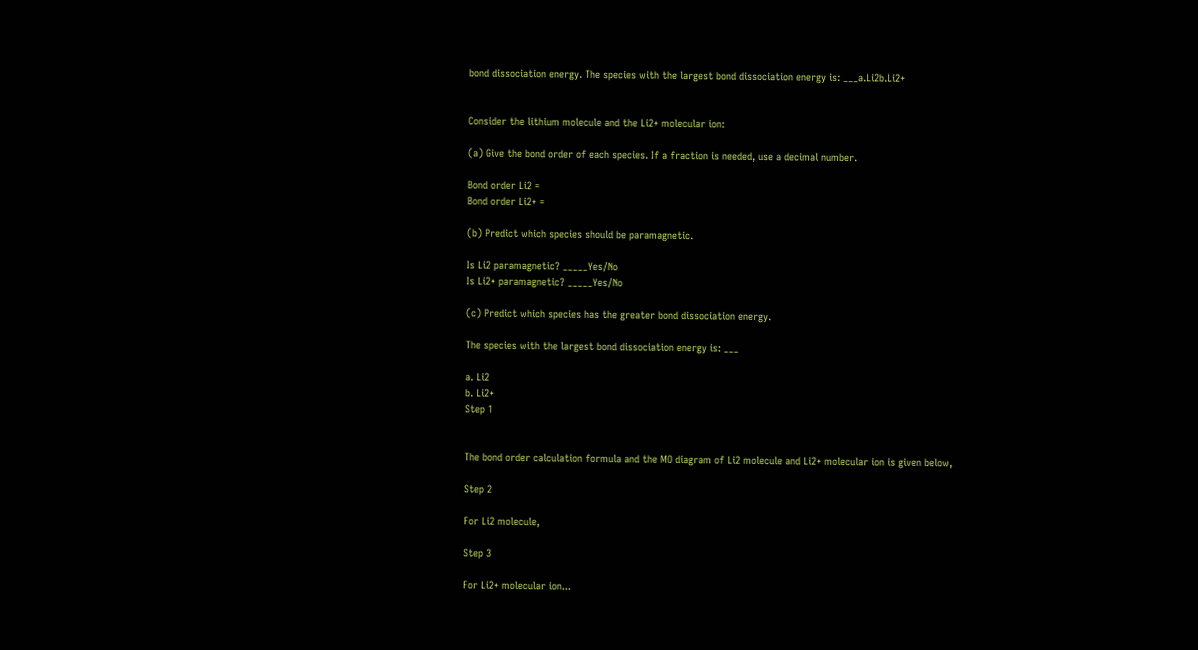bond dissociation energy. The species with the largest bond dissociation energy is: ___a.Li2b.Li2+


Consider the lithium molecule and the Li2+ molecular ion:

(a) Give the bond order of each species. If a fraction is needed, use a decimal number.

Bond order Li2 =
Bond order Li2+ =

(b) Predict which species should be paramagnetic.

Is Li2 paramagnetic? _____Yes/No
Is Li2+ paramagnetic? _____Yes/No

(c) Predict which species has the greater bond dissociation energy.

The species with the largest bond dissociation energy is: ___

a. Li2
b. Li2+
Step 1


The bond order calculation formula and the MO diagram of Li2 molecule and Li2+ molecular ion is given below,

Step 2

For Li2 molecule,

Step 3

For Li2+ molecular ion...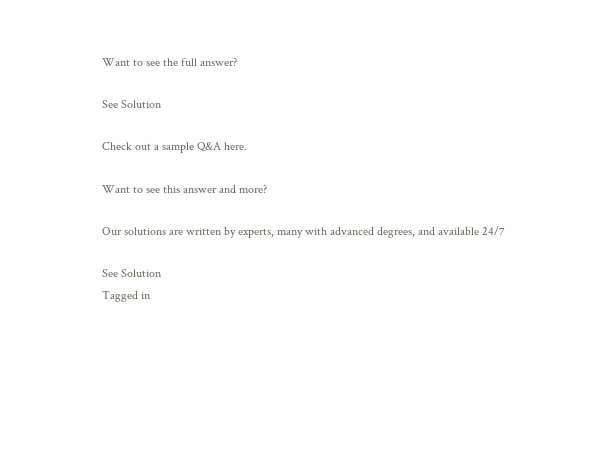Want to see the full answer?

See Solution

Check out a sample Q&A here.

Want to see this answer and more?

Our solutions are written by experts, many with advanced degrees, and available 24/7

See Solution
Tagged in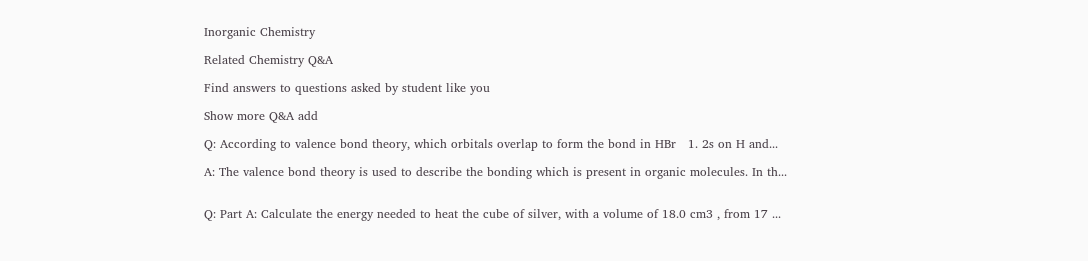Inorganic Chemistry

Related Chemistry Q&A

Find answers to questions asked by student like you

Show more Q&A add

Q: According to valence bond theory, which orbitals overlap to form the bond in HBr   1. 2s on H and...

A: The valence bond theory is used to describe the bonding which is present in organic molecules. In th...


Q: Part A: Calculate the energy needed to heat the cube of silver, with a volume of 18.0 cm3 , from 17 ...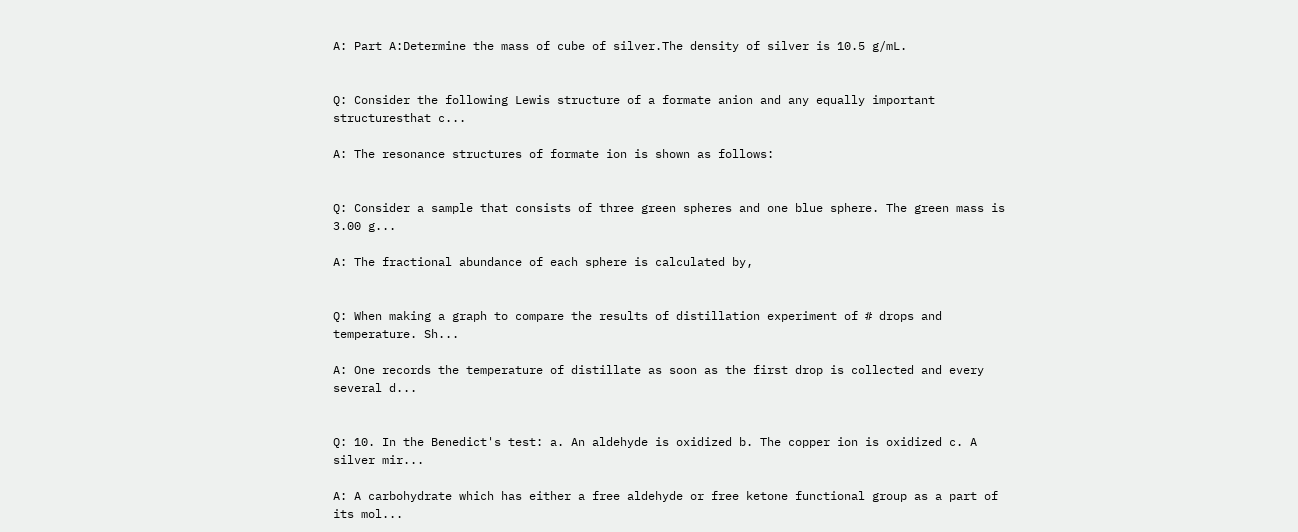A: Part A:Determine the mass of cube of silver.The density of silver is 10.5 g/mL.


Q: Consider the following Lewis structure of a formate anion and any equally important structuresthat c...

A: The resonance structures of formate ion is shown as follows:


Q: Consider a sample that consists of three green spheres and one blue sphere. The green mass is 3.00 g...

A: The fractional abundance of each sphere is calculated by,


Q: When making a graph to compare the results of distillation experiment of # drops and temperature. Sh...

A: One records the temperature of distillate as soon as the first drop is collected and every several d...


Q: 10. In the Benedict's test: a. An aldehyde is oxidized b. The copper ion is oxidized c. A silver mir...

A: A carbohydrate which has either a free aldehyde or free ketone functional group as a part of its mol...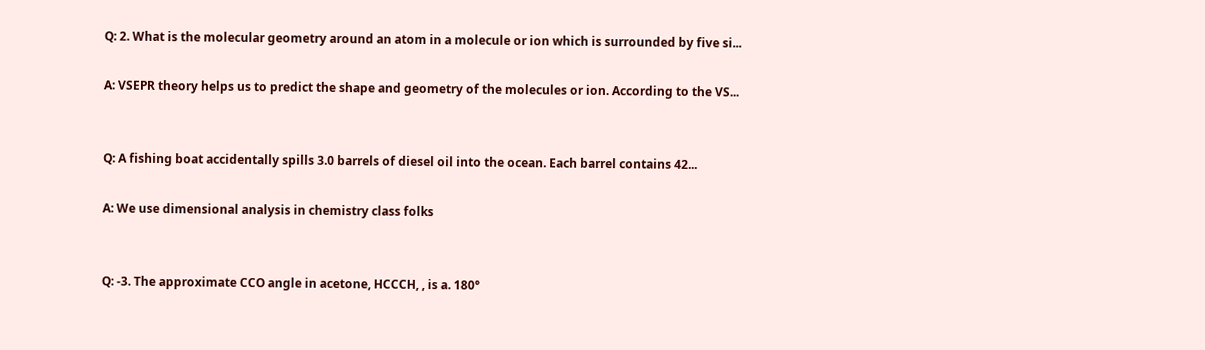Q: 2. What is the molecular geometry around an atom in a molecule or ion which is surrounded by five si...

A: VSEPR theory helps us to predict the shape and geometry of the molecules or ion. According to the VS...


Q: A fishing boat accidentally spills 3.0 barrels of diesel oil into the ocean. Each barrel contains 42...

A: We use dimensional analysis in chemistry class folks


Q: -3. The approximate CCO angle in acetone, HCCCH, , is a. 180°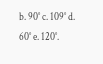b. 90° c. 109° d. 60° e. 120°.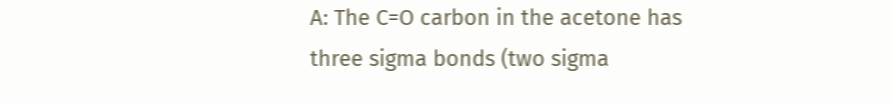A: The C=O carbon in the acetone has three sigma bonds (two sigma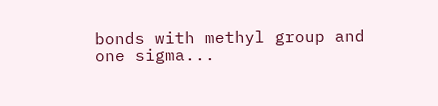bonds with methyl group and one sigma...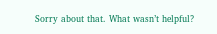Sorry about that. What wasn’t helpful?